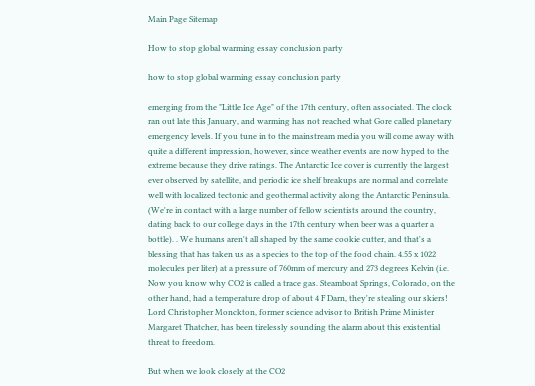Main Page Sitemap

How to stop global warming essay conclusion party

how to stop global warming essay conclusion party

emerging from the "Little Ice Age" of the 17th century, often associated. The clock ran out late this January, and warming has not reached what Gore called planetary emergency levels. If you tune in to the mainstream media you will come away with quite a different impression, however, since weather events are now hyped to the extreme because they drive ratings. The Antarctic Ice cover is currently the largest ever observed by satellite, and periodic ice shelf breakups are normal and correlate well with localized tectonic and geothermal activity along the Antarctic Peninsula. (We're in contact with a large number of fellow scientists around the country, dating back to our college days in the 17th century when beer was a quarter a bottle). . We humans aren't all shaped by the same cookie cutter, and that's a blessing that has taken us as a species to the top of the food chain. 4.55 x 1022 molecules per liter) at a pressure of 760mm of mercury and 273 degrees Kelvin (i.e. Now you know why CO2 is called a trace gas. Steamboat Springs, Colorado, on the other hand, had a temperature drop of about 4 F Darn, they're stealing our skiers! Lord Christopher Monckton, former science advisor to British Prime Minister Margaret Thatcher, has been tirelessly sounding the alarm about this existential threat to freedom.

But when we look closely at the CO2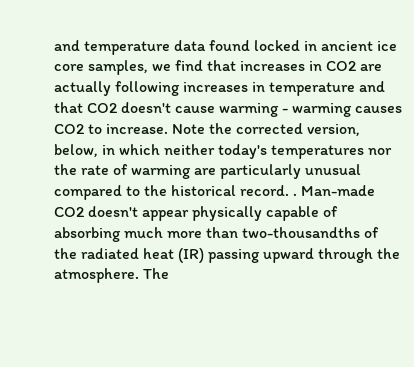and temperature data found locked in ancient ice core samples, we find that increases in CO2 are actually following increases in temperature and that CO2 doesn't cause warming - warming causes CO2 to increase. Note the corrected version, below, in which neither today's temperatures nor the rate of warming are particularly unusual compared to the historical record. . Man-made CO2 doesn't appear physically capable of absorbing much more than two-thousandths of the radiated heat (IR) passing upward through the atmosphere. The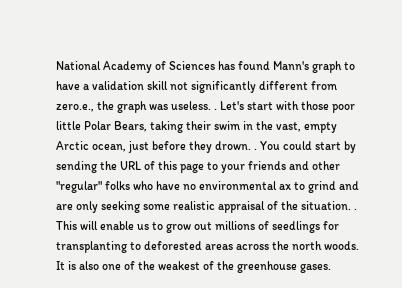National Academy of Sciences has found Mann's graph to have a validation skill not significantly different from zero.e., the graph was useless. . Let's start with those poor little Polar Bears, taking their swim in the vast, empty Arctic ocean, just before they drown. . You could start by sending the URL of this page to your friends and other "regular" folks who have no environmental ax to grind and are only seeking some realistic appraisal of the situation. . This will enable us to grow out millions of seedlings for transplanting to deforested areas across the north woods. It is also one of the weakest of the greenhouse gases.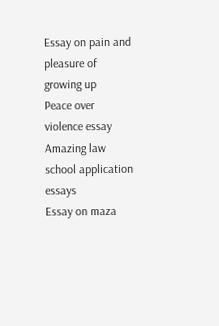Essay on pain and pleasure of growing up
Peace over violence essay
Amazing law school application essays
Essay on maza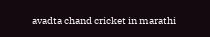avadta chand cricket in marathi